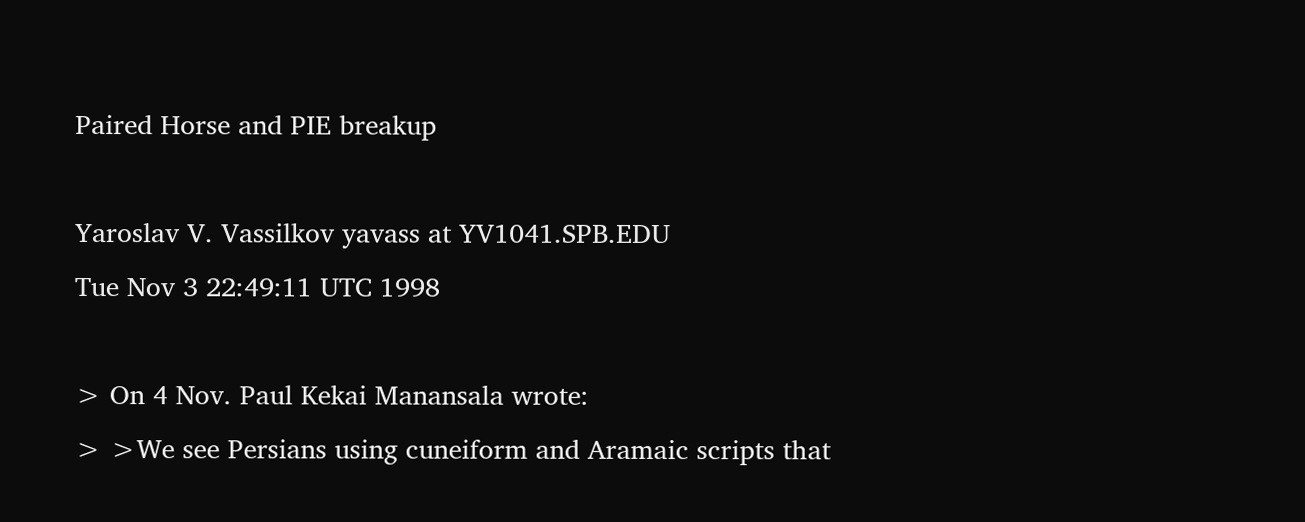Paired Horse and PIE breakup

Yaroslav V. Vassilkov yavass at YV1041.SPB.EDU
Tue Nov 3 22:49:11 UTC 1998

> On 4 Nov. Paul Kekai Manansala wrote:
> >We see Persians using cuneiform and Aramaic scripts that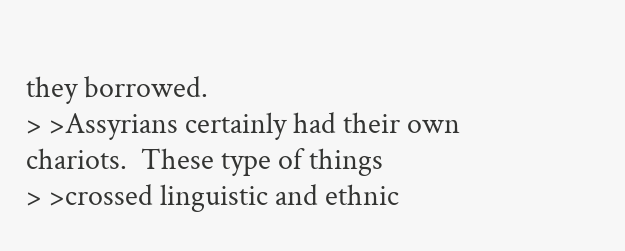they borrowed.
> >Assyrians certainly had their own chariots.  These type of things
> >crossed linguistic and ethnic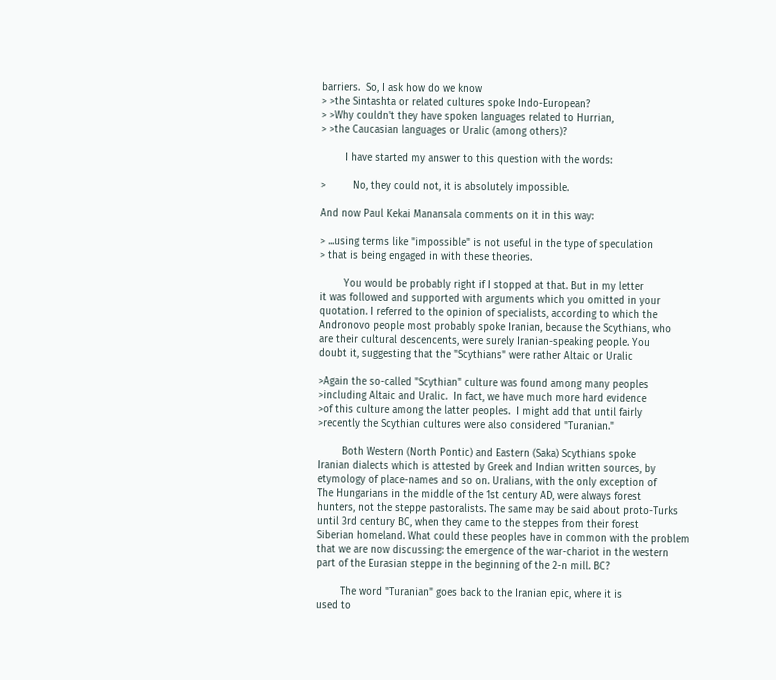barriers.  So, I ask how do we know
> >the Sintashta or related cultures spoke Indo-European?
> >Why couldn't they have spoken languages related to Hurrian,
> >the Caucasian languages or Uralic (among others)?

        I have started my answer to this question with the words:

>         No, they could not, it is absolutely impossible.

And now Paul Kekai Manansala comments on it in this way:

> ...using terms like "impossible" is not useful in the type of speculation
> that is being engaged in with these theories.

        You would be probably right if I stopped at that. But in my letter
it was followed and supported with arguments which you omitted in your
quotation. I referred to the opinion of specialists, according to which the
Andronovo people most probably spoke Iranian, because the Scythians, who
are their cultural descencents, were surely Iranian-speaking people. You
doubt it, suggesting that the "Scythians" were rather Altaic or Uralic

>Again the so-called "Scythian" culture was found among many peoples
>including Altaic and Uralic.  In fact, we have much more hard evidence
>of this culture among the latter peoples.  I might add that until fairly
>recently the Scythian cultures were also considered "Turanian."

        Both Western (North Pontic) and Eastern (Saka) Scythians spoke
Iranian dialects which is attested by Greek and Indian written sources, by
etymology of place-names and so on. Uralians, with the only exception of
The Hungarians in the middle of the 1st century AD, were always forest
hunters, not the steppe pastoralists. The same may be said about proto-Turks
until 3rd century BC, when they came to the steppes from their forest
Siberian homeland. What could these peoples have in common with the problem
that we are now discussing: the emergence of the war-chariot in the western
part of the Eurasian steppe in the beginning of the 2-n mill. BC?

        The word "Turanian" goes back to the Iranian epic, where it is
used to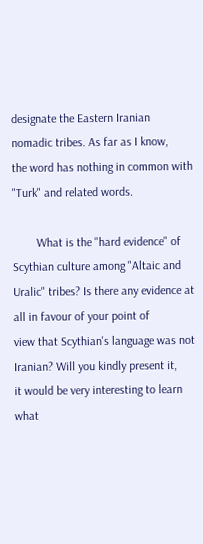designate the Eastern Iranian nomadic tribes. As far as I know,
the word has nothing in common with "Turk" and related words.

        What is the "hard evidence" of Scythian culture among "Altaic and
Uralic" tribes? Is there any evidence at all in favour of your point of
view that Scythian's language was not Iranian? Will you kindly present it,
it would be very interesting to learn what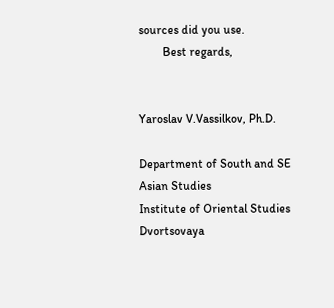sources did you use.
        Best regards,


Yaroslav V.Vassilkov, Ph.D.

Department of South and SE Asian Studies
Institute of Oriental Studies
Dvortsovaya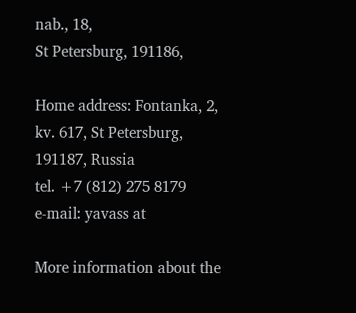nab., 18,
St Petersburg, 191186,

Home address: Fontanka, 2,
kv. 617, St Petersburg,
191187, Russia
tel. +7 (812) 275 8179
e-mail: yavass at

More information about the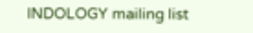INDOLOGY mailing list